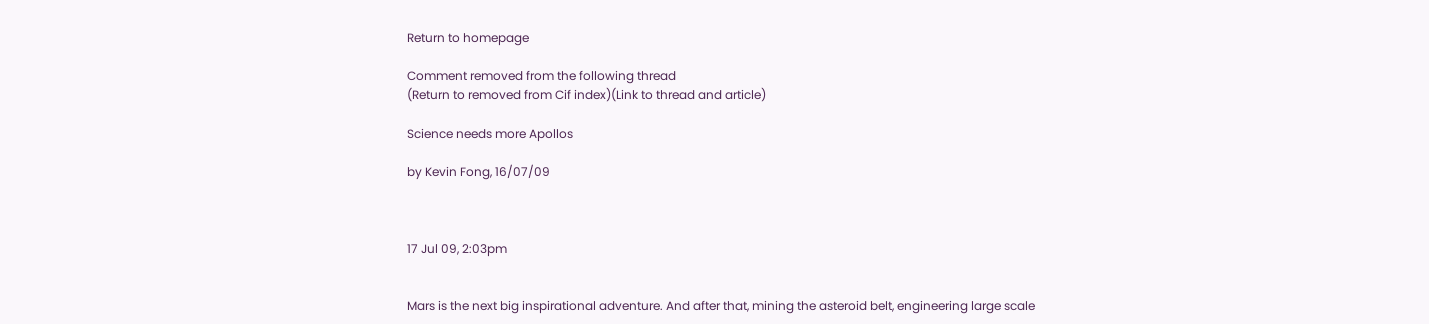Return to homepage

Comment removed from the following thread
(Return to removed from Cif index)(Link to thread and article)

Science needs more Apollos

by Kevin Fong, 16/07/09



17 Jul 09, 2:03pm


Mars is the next big inspirational adventure. And after that, mining the asteroid belt, engineering large scale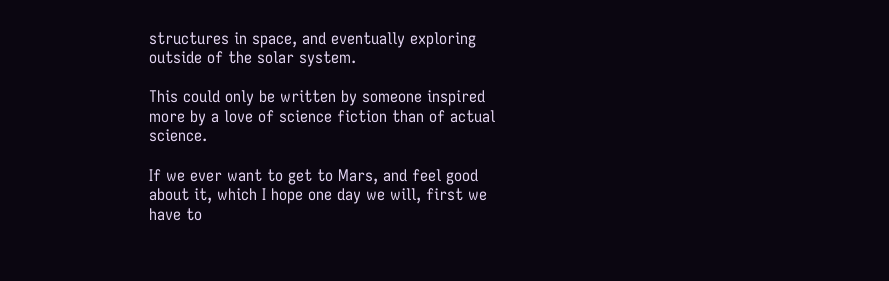structures in space, and eventually exploring outside of the solar system.

This could only be written by someone inspired more by a love of science fiction than of actual science.

If we ever want to get to Mars, and feel good about it, which I hope one day we will, first we have to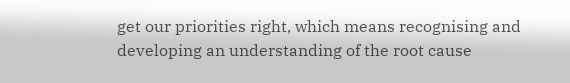get our priorities right, which means recognising and developing an understanding of the root cause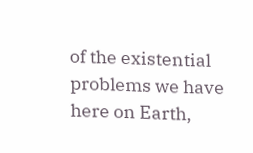of the existential problems we have here on Earth,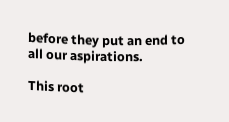before they put an end to all our aspirations.

This root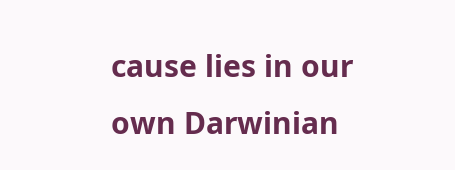cause lies in our own Darwinian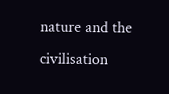nature and the civilisation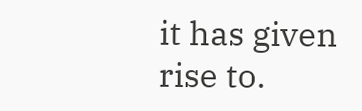it has given rise to.